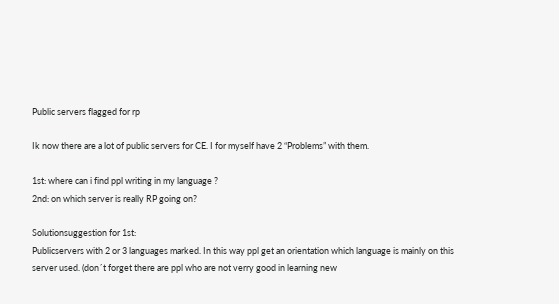Public servers flagged for rp

Ik now there are a lot of public servers for CE. I for myself have 2 “Problems” with them.

1st: where can i find ppl writing in my language ?
2nd: on which server is really RP going on?

Solutionsuggestion for 1st:
Publicservers with 2 or 3 languages marked. In this way ppl get an orientation which language is mainly on this server used. (don´t forget there are ppl who are not verry good in learning new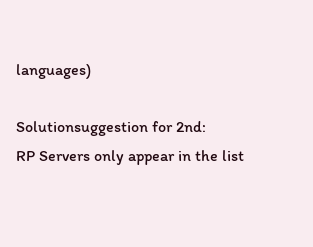languages)

Solutionsuggestion for 2nd:
RP Servers only appear in the list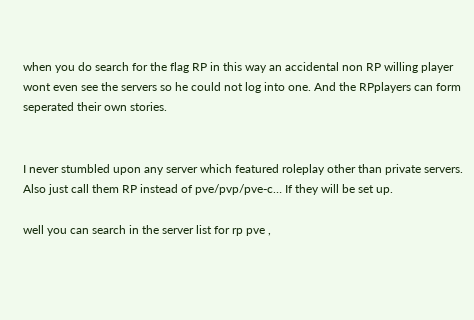when you do search for the flag RP in this way an accidental non RP willing player wont even see the servers so he could not log into one. And the RPplayers can form seperated their own stories.


I never stumbled upon any server which featured roleplay other than private servers.
Also just call them RP instead of pve/pvp/pve-c… If they will be set up.

well you can search in the server list for rp pve ,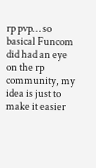rp pvp… so basical Funcom did had an eye on the rp community, my idea is just to make it easier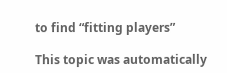to find “fitting players”

This topic was automatically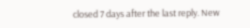closed 7 days after the last reply. New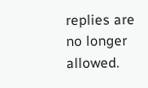replies are no longer allowed.